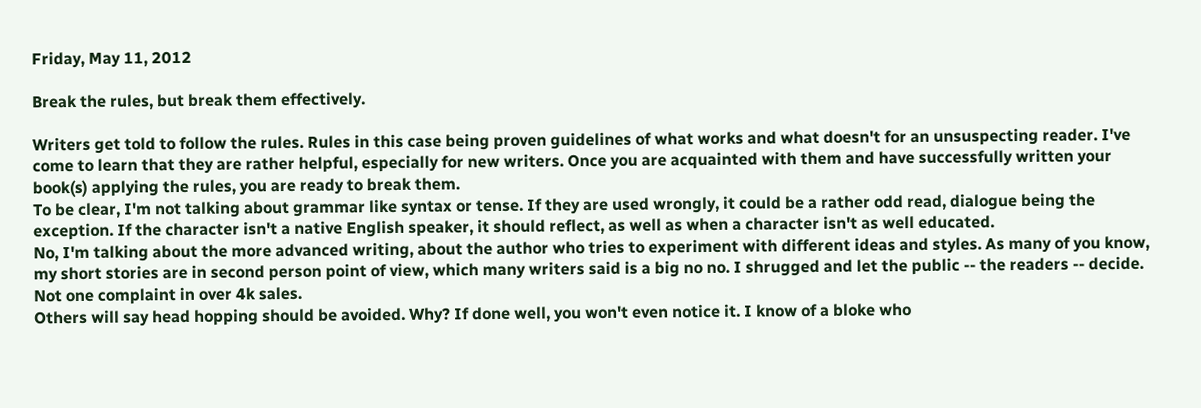Friday, May 11, 2012

Break the rules, but break them effectively.

Writers get told to follow the rules. Rules in this case being proven guidelines of what works and what doesn't for an unsuspecting reader. I've come to learn that they are rather helpful, especially for new writers. Once you are acquainted with them and have successfully written your book(s) applying the rules, you are ready to break them.
To be clear, I'm not talking about grammar like syntax or tense. If they are used wrongly, it could be a rather odd read, dialogue being the exception. If the character isn't a native English speaker, it should reflect, as well as when a character isn't as well educated.
No, I'm talking about the more advanced writing, about the author who tries to experiment with different ideas and styles. As many of you know, my short stories are in second person point of view, which many writers said is a big no no. I shrugged and let the public -- the readers -- decide. Not one complaint in over 4k sales.
Others will say head hopping should be avoided. Why? If done well, you won't even notice it. I know of a bloke who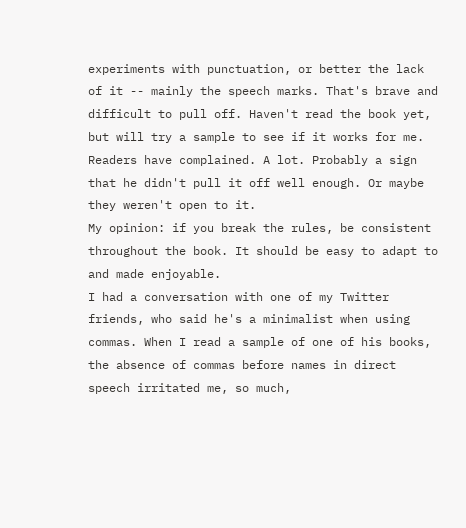experiments with punctuation, or better the lack of it -- mainly the speech marks. That's brave and difficult to pull off. Haven't read the book yet, but will try a sample to see if it works for me. Readers have complained. A lot. Probably a sign that he didn't pull it off well enough. Or maybe they weren't open to it.
My opinion: if you break the rules, be consistent throughout the book. It should be easy to adapt to and made enjoyable.
I had a conversation with one of my Twitter friends, who said he's a minimalist when using commas. When I read a sample of one of his books, the absence of commas before names in direct speech irritated me, so much,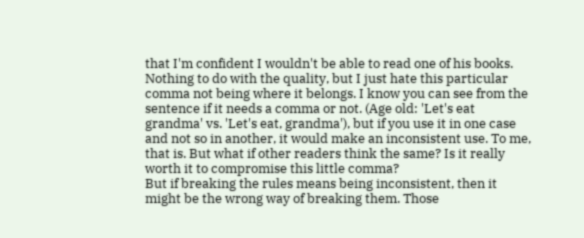that I'm confident I wouldn't be able to read one of his books. Nothing to do with the quality, but I just hate this particular comma not being where it belongs. I know you can see from the sentence if it needs a comma or not. (Age old: 'Let's eat grandma' vs. 'Let's eat, grandma'), but if you use it in one case and not so in another, it would make an inconsistent use. To me, that is. But what if other readers think the same? Is it really worth it to compromise this little comma?
But if breaking the rules means being inconsistent, then it might be the wrong way of breaking them. Those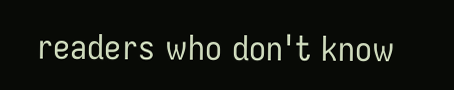readers who don't know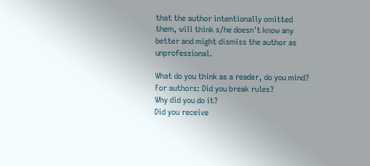that the author intentionally omitted them, will think s/he doesn't know any better and might dismiss the author as unprofessional.

What do you think as a reader, do you mind?
For authors: Did you break rules?
Why did you do it?
Did you receive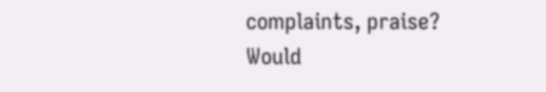complaints, praise?
Would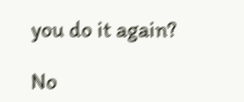you do it again?

No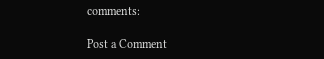comments:

Post a Comment